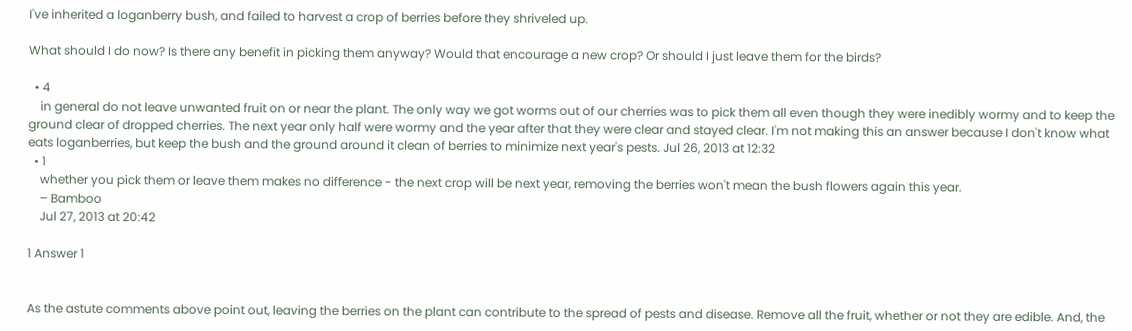I've inherited a loganberry bush, and failed to harvest a crop of berries before they shriveled up.

What should I do now? Is there any benefit in picking them anyway? Would that encourage a new crop? Or should I just leave them for the birds?

  • 4
    in general do not leave unwanted fruit on or near the plant. The only way we got worms out of our cherries was to pick them all even though they were inedibly wormy and to keep the ground clear of dropped cherries. The next year only half were wormy and the year after that they were clear and stayed clear. I'm not making this an answer because I don't know what eats loganberries, but keep the bush and the ground around it clean of berries to minimize next year's pests. Jul 26, 2013 at 12:32
  • 1
    whether you pick them or leave them makes no difference - the next crop will be next year, removing the berries won't mean the bush flowers again this year.
    – Bamboo
    Jul 27, 2013 at 20:42

1 Answer 1


As the astute comments above point out, leaving the berries on the plant can contribute to the spread of pests and disease. Remove all the fruit, whether or not they are edible. And, the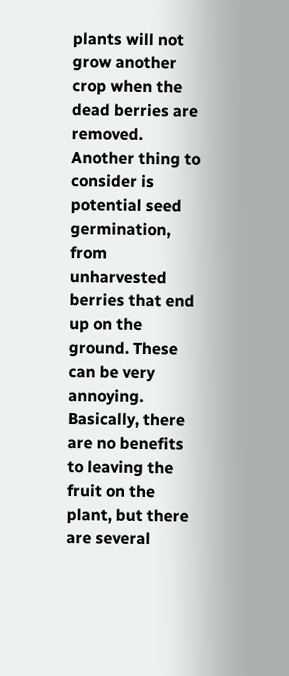plants will not grow another crop when the dead berries are removed. Another thing to consider is potential seed germination, from unharvested berries that end up on the ground. These can be very annoying. Basically, there are no benefits to leaving the fruit on the plant, but there are several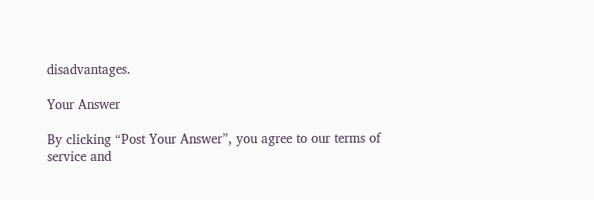disadvantages.

Your Answer

By clicking “Post Your Answer”, you agree to our terms of service and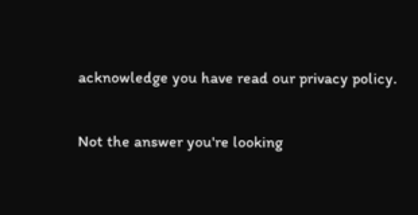acknowledge you have read our privacy policy.

Not the answer you're looking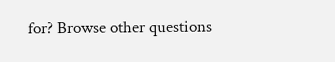for? Browse other questions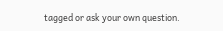tagged or ask your own question.